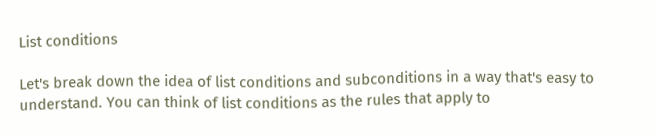List conditions

Let's break down the idea of list conditions and subconditions in a way that's easy to understand. You can think of list conditions as the rules that apply to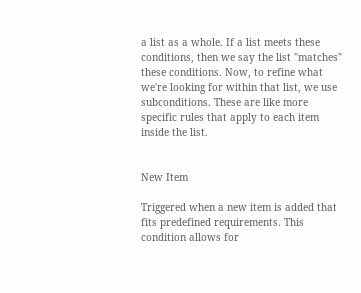a list as a whole. If a list meets these conditions, then we say the list "matches" these conditions. Now, to refine what we're looking for within that list, we use subconditions. These are like more specific rules that apply to each item inside the list.


New Item

Triggered when a new item is added that fits predefined requirements. This condition allows for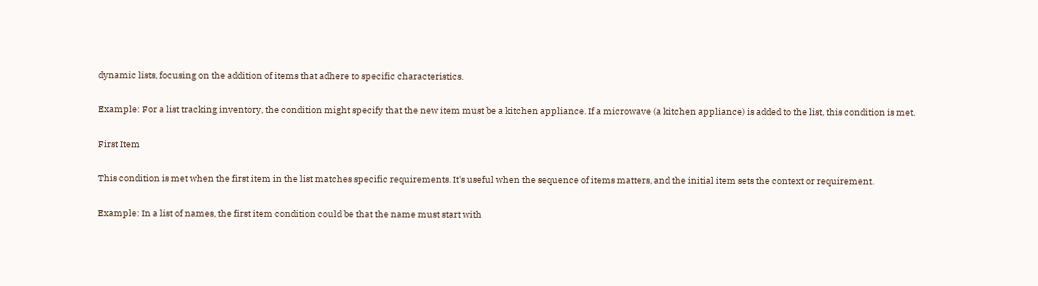dynamic lists, focusing on the addition of items that adhere to specific characteristics.

Example: For a list tracking inventory, the condition might specify that the new item must be a kitchen appliance. If a microwave (a kitchen appliance) is added to the list, this condition is met.

First Item

This condition is met when the first item in the list matches specific requirements. It's useful when the sequence of items matters, and the initial item sets the context or requirement.

Example: In a list of names, the first item condition could be that the name must start with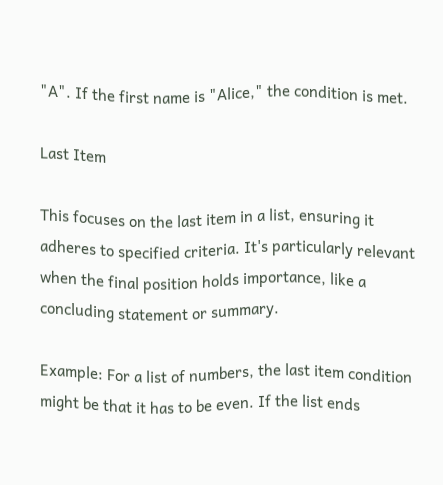"A". If the first name is "Alice," the condition is met.

Last Item

This focuses on the last item in a list, ensuring it adheres to specified criteria. It's particularly relevant when the final position holds importance, like a concluding statement or summary.

Example: For a list of numbers, the last item condition might be that it has to be even. If the list ends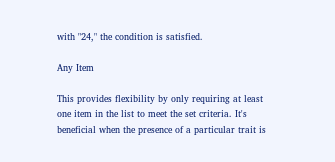with "24," the condition is satisfied.

Any Item

This provides flexibility by only requiring at least one item in the list to meet the set criteria. It's beneficial when the presence of a particular trait is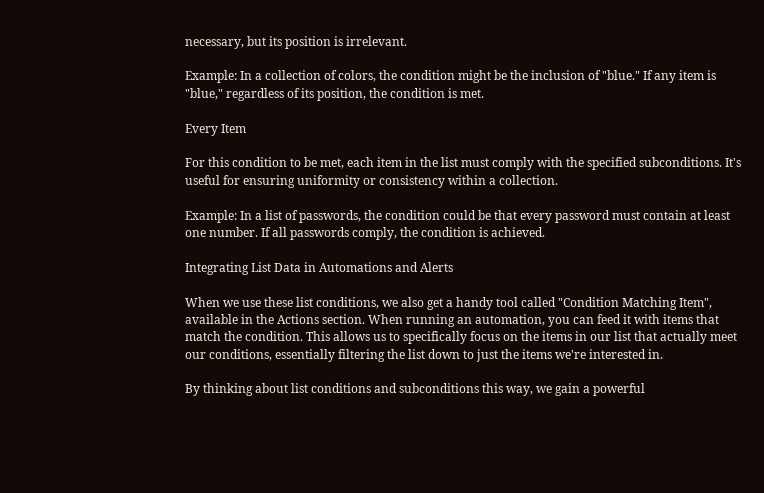necessary, but its position is irrelevant.

Example: In a collection of colors, the condition might be the inclusion of "blue." If any item is "blue," regardless of its position, the condition is met.

Every Item

For this condition to be met, each item in the list must comply with the specified subconditions. It's useful for ensuring uniformity or consistency within a collection.

Example: In a list of passwords, the condition could be that every password must contain at least one number. If all passwords comply, the condition is achieved.

Integrating List Data in Automations and Alerts

When we use these list conditions, we also get a handy tool called "Condition Matching Item", available in the Actions section. When running an automation, you can feed it with items that match the condition. This allows us to specifically focus on the items in our list that actually meet our conditions, essentially filtering the list down to just the items we're interested in.

By thinking about list conditions and subconditions this way, we gain a powerful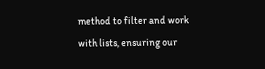method to filter and work with lists, ensuring our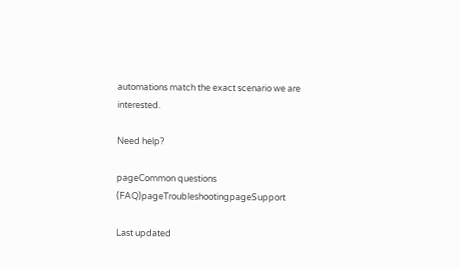automations match the exact scenario we are interested.

Need help?

pageCommon questions (FAQ)pageTroubleshootingpageSupport

Last updated